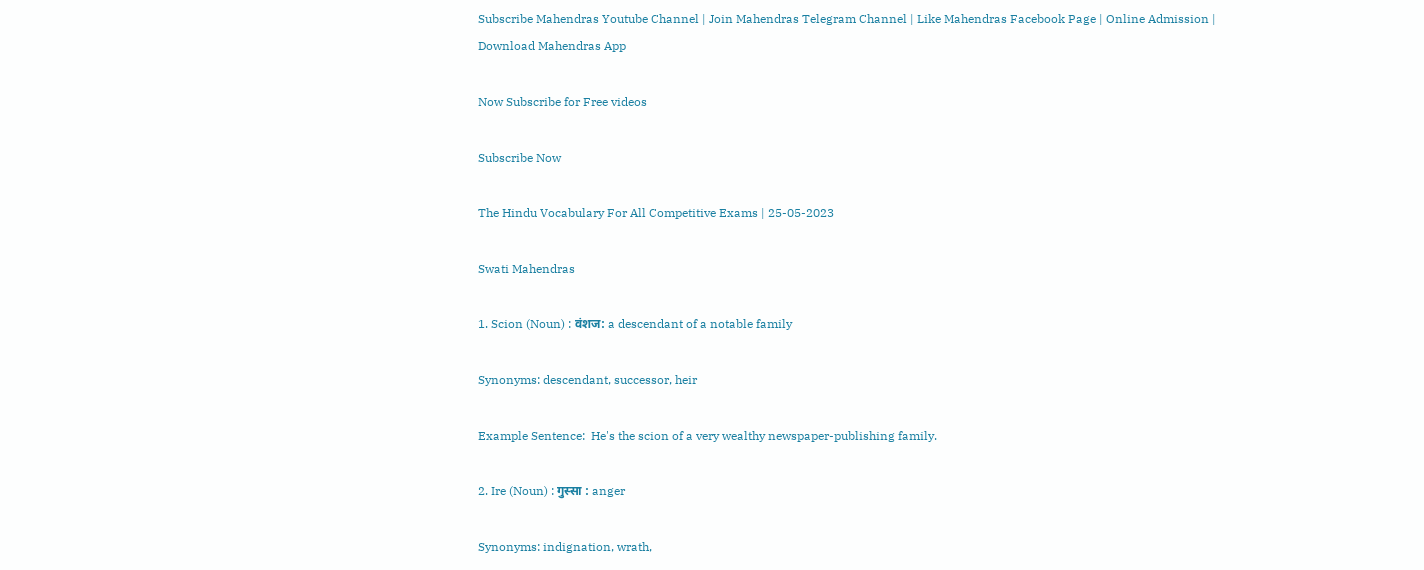Subscribe Mahendras Youtube Channel | Join Mahendras Telegram Channel | Like Mahendras Facebook Page | Online Admission | Download Mahendras App

Now Subscribe for Free videos

Subscribe Now

The Hindu Vocabulary For All Competitive Exams | 25-05-2023

Swati Mahendras

1. Scion (Noun) : वंशज: a descendant of a notable family

Synonyms: descendant, successor, heir

Example Sentence:  He's the scion of a very wealthy newspaper-publishing family.

2. Ire (Noun) : गुस्सा : anger

Synonyms: indignation, wrath,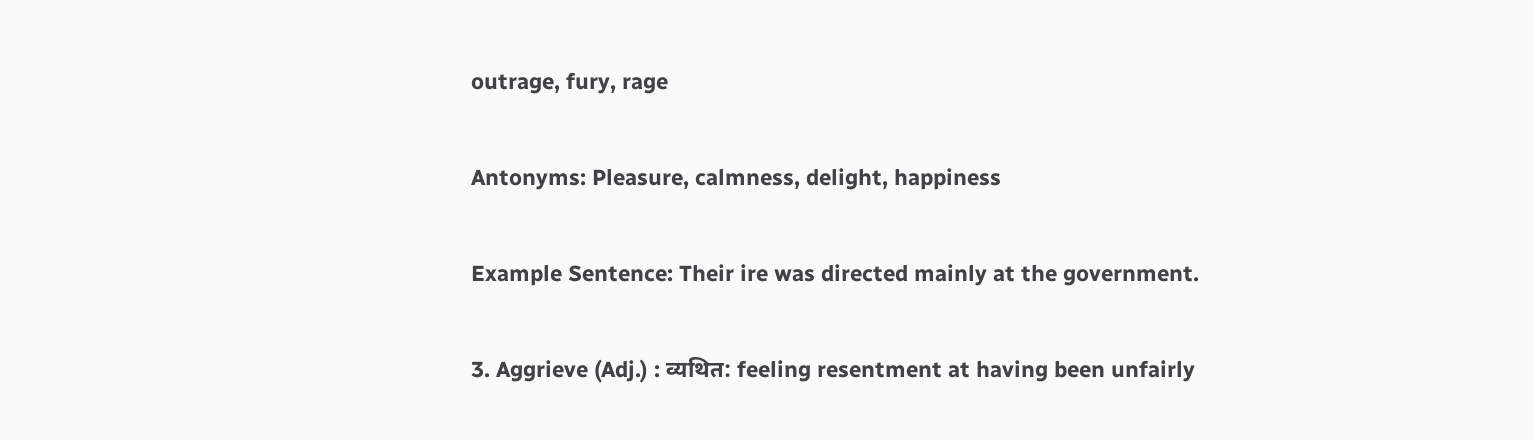outrage, fury, rage

Antonyms: Pleasure, calmness, delight, happiness

Example Sentence: Their ire was directed mainly at the government.

3. Aggrieve (Adj.) : व्यथित: feeling resentment at having been unfairly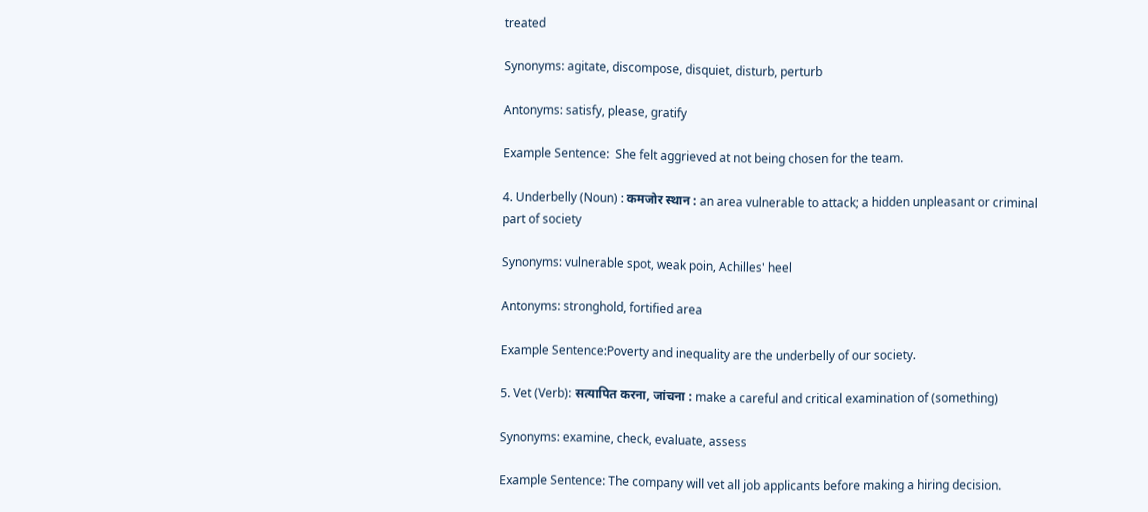treated

Synonyms: agitate, discompose, disquiet, disturb, perturb

Antonyms: satisfy, please, gratify

Example Sentence:  She felt aggrieved at not being chosen for the team.

4. Underbelly (Noun) : कमजोर स्थान : an area vulnerable to attack; a hidden unpleasant or criminal part of society

Synonyms: vulnerable spot, weak poin, Achilles' heel

Antonyms: stronghold, fortified area

Example Sentence:Poverty and inequality are the underbelly of our society.

5. Vet (Verb): सत्यापित करना, जांचना : make a careful and critical examination of (something)

Synonyms: examine, check, evaluate, assess

Example Sentence: The company will vet all job applicants before making a hiring decision.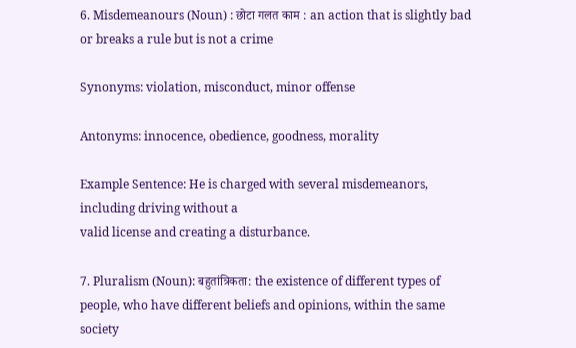6. Misdemeanours (Noun) : छोटा गलत काम : an action that is slightly bad or breaks a rule but is not a crime

Synonyms: violation, misconduct, minor offense

Antonyms: innocence, obedience, goodness, morality

Example Sentence: He is charged with several misdemeanors, including driving without a
valid license and creating a disturbance.

7. Pluralism (Noun): बहुतांत्रिकता: the existence of different types of people, who have different beliefs and opinions, within the same society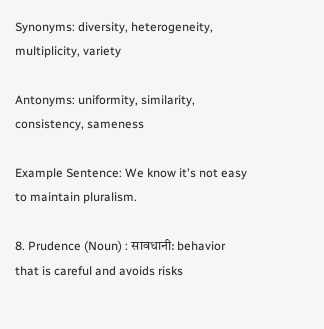Synonyms: diversity, heterogeneity, multiplicity, variety

Antonyms: uniformity, similarity, consistency, sameness

Example Sentence: We know it's not easy to maintain pluralism.

8. Prudence (Noun) : सावधानी: behavior that is careful and avoids risks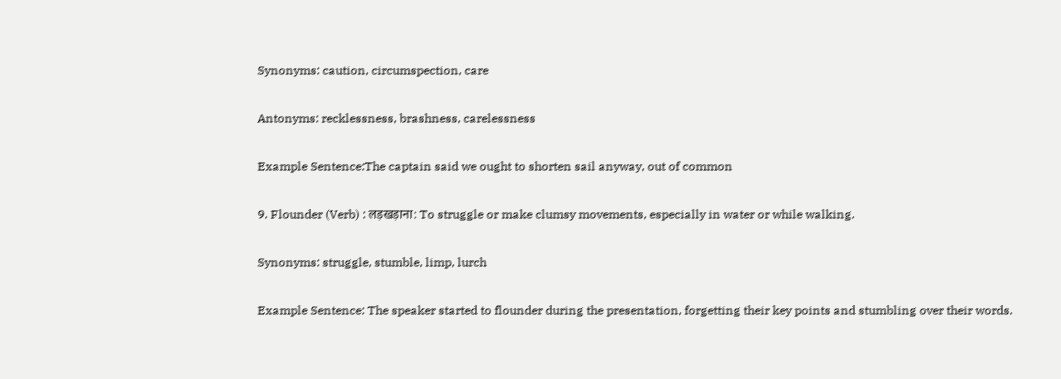Synonyms: caution, circumspection, care

Antonyms: recklessness, brashness, carelessness

Example Sentence:The captain said we ought to shorten sail anyway, out of common

9. Flounder (Verb) : लड़खड़ाना: To struggle or make clumsy movements, especially in water or while walking.

Synonyms: struggle, stumble, limp, lurch

Example Sentence: The speaker started to flounder during the presentation, forgetting their key points and stumbling over their words.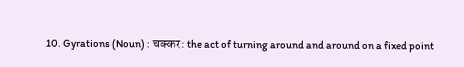10. Gyrations (Noun) : चक्कर: the act of turning around and around on a fixed point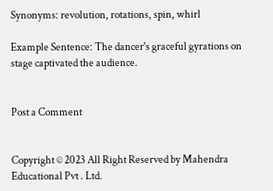Synonyms: revolution, rotations, spin, whirl

Example Sentence: The dancer's graceful gyrations on stage captivated the audience.


Post a Comment


Copyright © 2023 All Right Reserved by Mahendra Educational Pvt . Ltd.